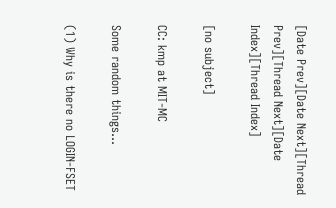[Date Prev][Date Next][Thread Prev][Thread Next][Date Index][Thread Index]

[no subject]

CC: kmp at MIT-MC

Some random things...

(1) Why is there no LOGIN-FSET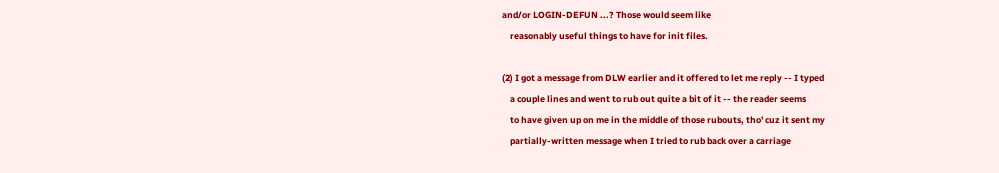and/or LOGIN-DEFUN ...? Those would seem like
    reasonably useful things to have for init files.

(2) I got a message from DLW earlier and it offered to let me reply -- I typed
    a couple lines and went to rub out quite a bit of it -- the reader seems
    to have given up on me in the middle of those rubouts, tho' cuz it sent my
    partially-written message when I tried to rub back over a carriage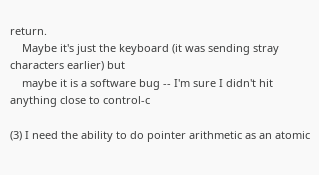return.
    Maybe it's just the keyboard (it was sending stray characters earlier) but
    maybe it is a software bug -- I'm sure I didn't hit anything close to control-c

(3) I need the ability to do pointer arithmetic as an atomic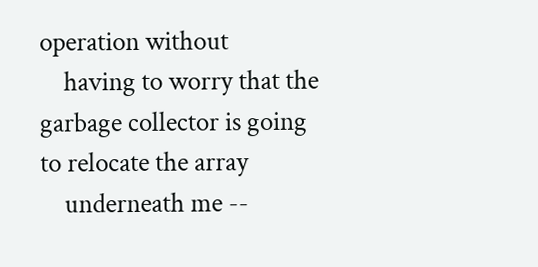operation without
    having to worry that the garbage collector is going to relocate the array
    underneath me --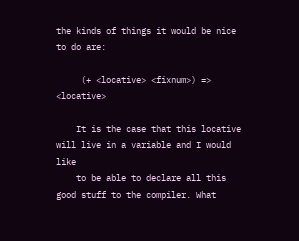the kinds of things it would be nice to do are:

     (+ <locative> <fixnum>) => <locative>

    It is the case that this locative will live in a variable and I would like
    to be able to declare all this good stuff to the compiler. What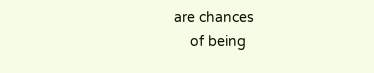are chances
    of being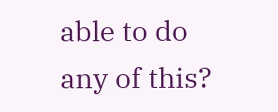able to do any of this?